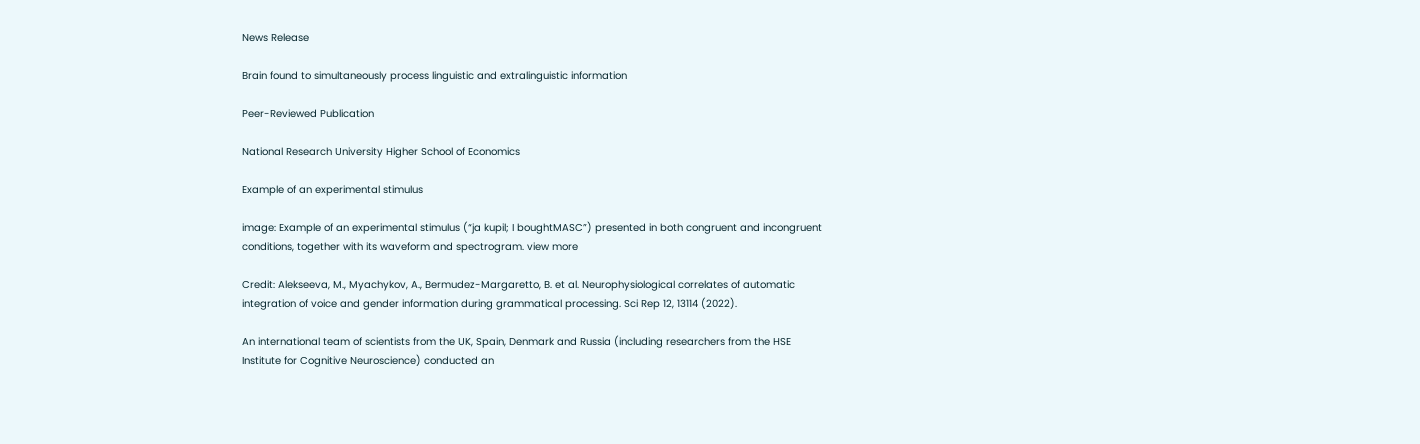News Release

Brain found to simultaneously process linguistic and extralinguistic information

Peer-Reviewed Publication

National Research University Higher School of Economics

Example of an experimental stimulus

image: Example of an experimental stimulus (“ja kupil; I boughtMASC”) presented in both congruent and incongruent conditions, together with its waveform and spectrogram. view more

Credit: Alekseeva, M., Myachykov, A., Bermudez-Margaretto, B. et al. Neurophysiological correlates of automatic integration of voice and gender information during grammatical processing. Sci Rep 12, 13114 (2022).

An international team of scientists from the UK, Spain, Denmark and Russia (including researchers from the HSE Institute for Cognitive Neuroscience) conducted an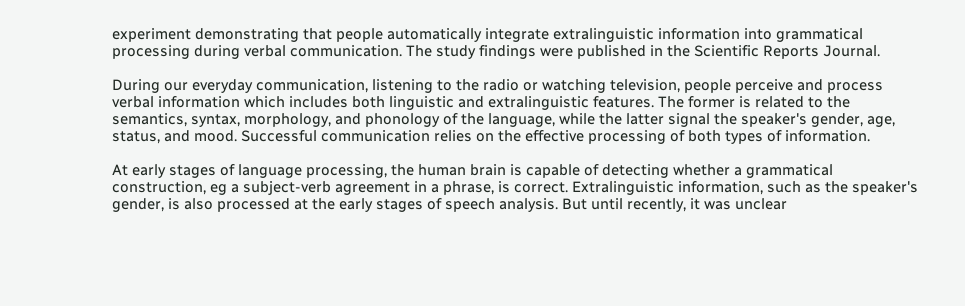experiment demonstrating that people automatically integrate extralinguistic information into grammatical processing during verbal communication. The study findings were published in the Scientific Reports Journal.

During our everyday communication, listening to the radio or watching television, people perceive and process verbal information which includes both linguistic and extralinguistic features. The former is related to the semantics, syntax, morphology, and phonology of the language, while the latter signal the speaker's gender, age, status, and mood. Successful communication relies on the effective processing of both types of information.

At early stages of language processing, the human brain is capable of detecting whether a grammatical construction, eg a subject-verb agreement in a phrase, is correct. Extralinguistic information, such as the speaker's gender, is also processed at the early stages of speech analysis. But until recently, it was unclear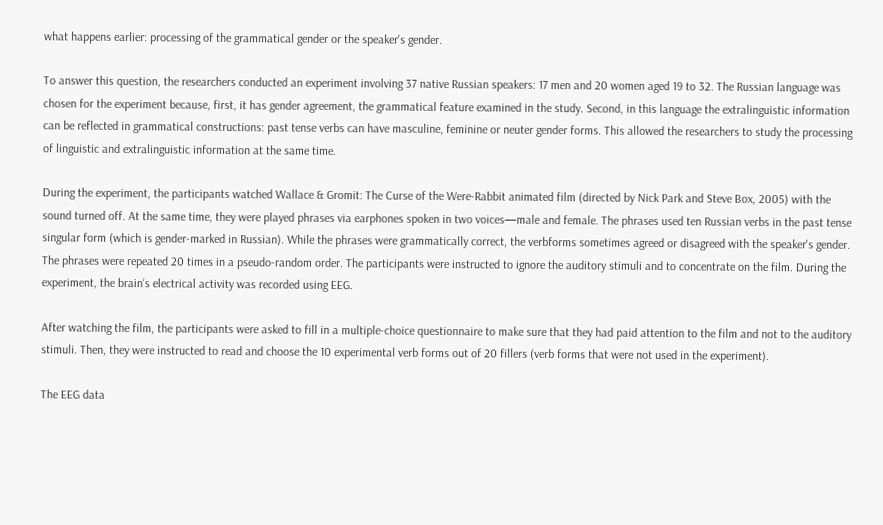what happens earlier: processing of the grammatical gender or the speaker's gender.

To answer this question, the researchers conducted an experiment involving 37 native Russian speakers: 17 men and 20 women aged 19 to 32. The Russian language was chosen for the experiment because, first, it has gender agreement, the grammatical feature examined in the study. Second, in this language the extralinguistic information can be reflected in grammatical constructions: past tense verbs can have masculine, feminine or neuter gender forms. This allowed the researchers to study the processing of linguistic and extralinguistic information at the same time.

During the experiment, the participants watched Wallace & Gromit: The Curse of the Were-Rabbit animated film (directed by Nick Park and Steve Box, 2005) with the sound turned off. At the same time, they were played phrases via earphones spoken in two voices—male and female. The phrases used ten Russian verbs in the past tense singular form (which is gender-marked in Russian). While the phrases were grammatically correct, the verbforms sometimes agreed or disagreed with the speaker's gender. The phrases were repeated 20 times in a pseudo-random order. The participants were instructed to ignore the auditory stimuli and to concentrate on the film. During the experiment, the brain’s electrical activity was recorded using EEG.

After watching the film, the participants were asked to fill in a multiple-choice questionnaire to make sure that they had paid attention to the film and not to the auditory stimuli. Then, they were instructed to read and choose the 10 experimental verb forms out of 20 fillers (verb forms that were not used in the experiment).

The EEG data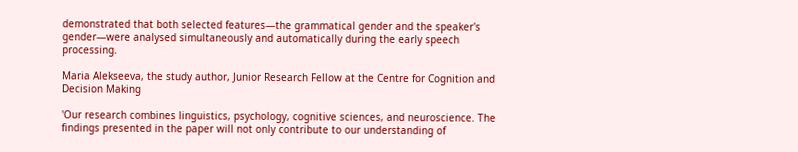demonstrated that both selected features—the grammatical gender and the speaker's gender—were analysed simultaneously and automatically during the early speech processing.

Maria Alekseeva, the study author, Junior Research Fellow at the Centre for Cognition and Decision Making

'Our research combines linguistics, psychology, cognitive sciences, and neuroscience. The findings presented in the paper will not only contribute to our understanding of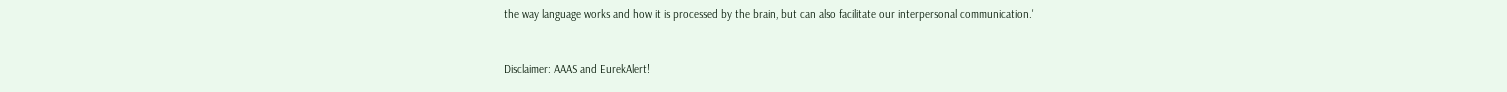the way language works and how it is processed by the brain, but can also facilitate our interpersonal communication.'


Disclaimer: AAAS and EurekAlert!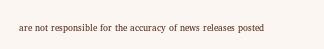are not responsible for the accuracy of news releases posted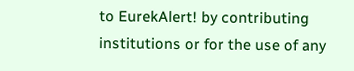to EurekAlert! by contributing institutions or for the use of any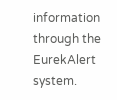information through the EurekAlert system.